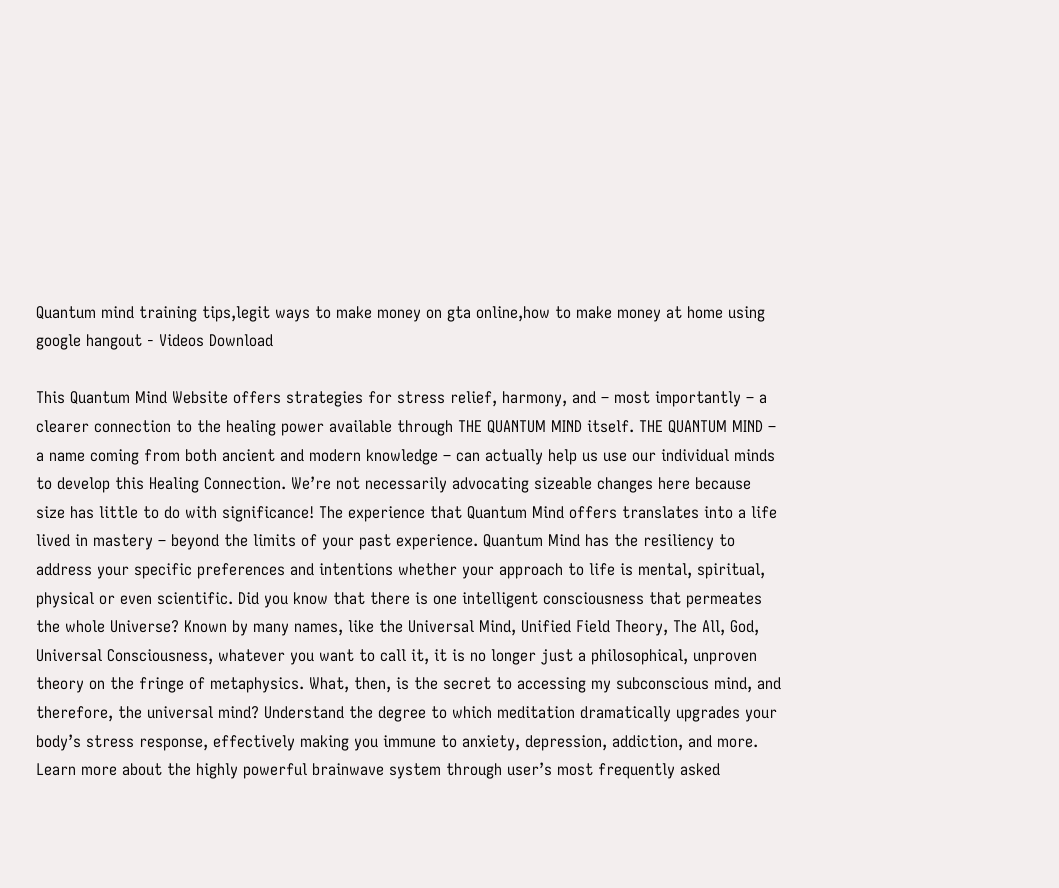Quantum mind training tips,legit ways to make money on gta online,how to make money at home using google hangout - Videos Download

This Quantum Mind Website offers strategies for stress relief, harmony, and – most importantly – a clearer connection to the healing power available through THE QUANTUM MIND itself. THE QUANTUM MIND – a name coming from both ancient and modern knowledge – can actually help us use our individual minds to develop this Healing Connection. We’re not necessarily advocating sizeable changes here because size has little to do with significance! The experience that Quantum Mind offers translates into a life lived in mastery – beyond the limits of your past experience. Quantum Mind has the resiliency to address your specific preferences and intentions whether your approach to life is mental, spiritual, physical or even scientific. Did you know that there is one intelligent consciousness that permeates the whole Universe? Known by many names, like the Universal Mind, Unified Field Theory, The All, God, Universal Consciousness, whatever you want to call it, it is no longer just a philosophical, unproven theory on the fringe of metaphysics. What, then, is the secret to accessing my subconscious mind, and therefore, the universal mind? Understand the degree to which meditation dramatically upgrades your body’s stress response, effectively making you immune to anxiety, depression, addiction, and more. Learn more about the highly powerful brainwave system through user’s most frequently asked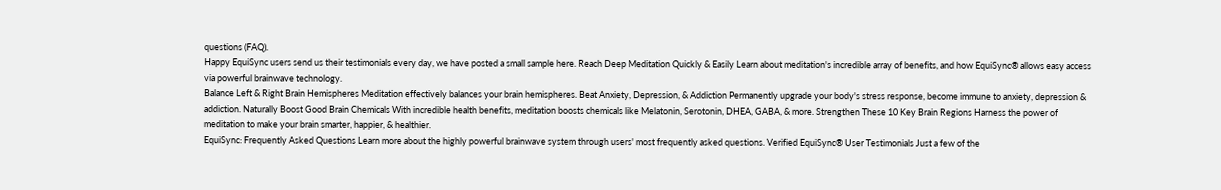questions (FAQ).
Happy EquiSync users send us their testimonials every day, we have posted a small sample here. Reach Deep Meditation Quickly & Easily Learn about meditation's incredible array of benefits, and how EquiSync® allows easy access via powerful brainwave technology.
Balance Left & Right Brain Hemispheres Meditation effectively balances your brain hemispheres. Beat Anxiety, Depression, & Addiction Permanently upgrade your body's stress response, become immune to anxiety, depression & addiction. Naturally Boost Good Brain Chemicals With incredible health benefits, meditation boosts chemicals like Melatonin, Serotonin, DHEA, GABA, & more. Strengthen These 10 Key Brain Regions Harness the power of meditation to make your brain smarter, happier, & healthier.
EquiSync: Frequently Asked Questions Learn more about the highly powerful brainwave system through users' most frequently asked questions. Verified EquiSync® User Testimonials Just a few of the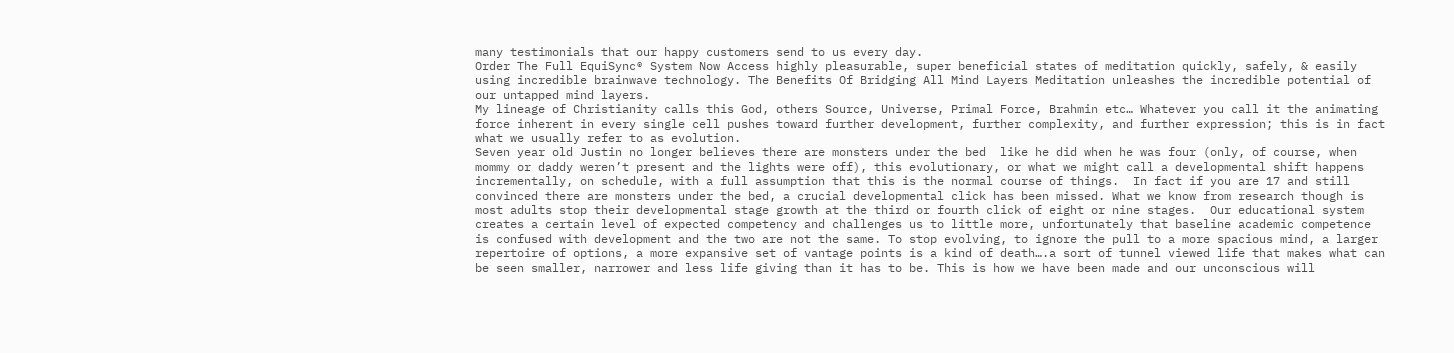many testimonials that our happy customers send to us every day.
Order The Full EquiSync® System Now Access highly pleasurable, super beneficial states of meditation quickly, safely, & easily using incredible brainwave technology. The Benefits Of Bridging All Mind Layers Meditation unleashes the incredible potential of our untapped mind layers.
My lineage of Christianity calls this God, others Source, Universe, Primal Force, Brahmin etc… Whatever you call it the animating force inherent in every single cell pushes toward further development, further complexity, and further expression; this is in fact what we usually refer to as evolution.
Seven year old Justin no longer believes there are monsters under the bed  like he did when he was four (only, of course, when mommy or daddy weren’t present and the lights were off), this evolutionary, or what we might call a developmental shift happens incrementally, on schedule, with a full assumption that this is the normal course of things.  In fact if you are 17 and still convinced there are monsters under the bed, a crucial developmental click has been missed. What we know from research though is most adults stop their developmental stage growth at the third or fourth click of eight or nine stages.  Our educational system creates a certain level of expected competency and challenges us to little more, unfortunately that baseline academic competence is confused with development and the two are not the same. To stop evolving, to ignore the pull to a more spacious mind, a larger repertoire of options, a more expansive set of vantage points is a kind of death….a sort of tunnel viewed life that makes what can be seen smaller, narrower and less life giving than it has to be. This is how we have been made and our unconscious will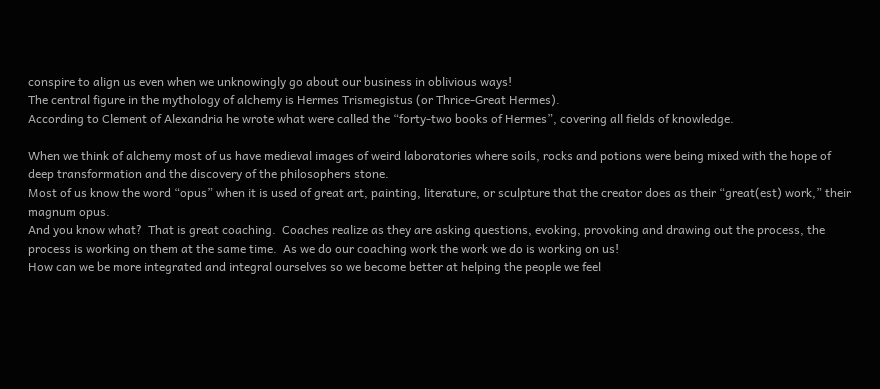conspire to align us even when we unknowingly go about our business in oblivious ways!
The central figure in the mythology of alchemy is Hermes Trismegistus (or Thrice-Great Hermes).
According to Clement of Alexandria he wrote what were called the “forty-two books of Hermes”, covering all fields of knowledge.

When we think of alchemy most of us have medieval images of weird laboratories where soils, rocks and potions were being mixed with the hope of deep transformation and the discovery of the philosophers stone.
Most of us know the word “opus” when it is used of great art, painting, literature, or sculpture that the creator does as their “great(est) work,” their magnum opus.
And you know what?  That is great coaching.  Coaches realize as they are asking questions, evoking, provoking and drawing out the process, the process is working on them at the same time.  As we do our coaching work the work we do is working on us!
How can we be more integrated and integral ourselves so we become better at helping the people we feel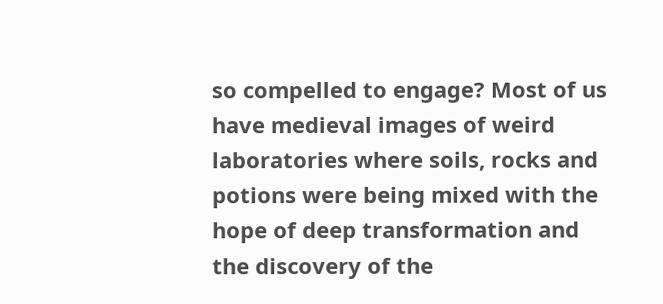so compelled to engage? Most of us have medieval images of weird laboratories where soils, rocks and potions were being mixed with the hope of deep transformation and the discovery of the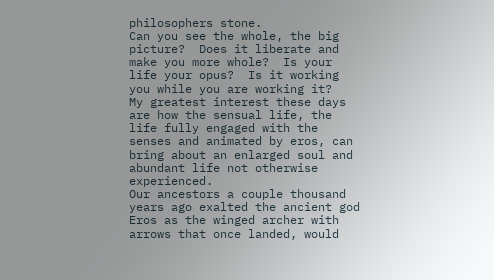philosophers stone.
Can you see the whole, the big picture?  Does it liberate and make you more whole?  Is your life your opus?  Is it working you while you are working it?
My greatest interest these days are how the sensual life, the life fully engaged with the senses and animated by eros, can bring about an enlarged soul and abundant life not otherwise experienced.
Our ancestors a couple thousand years ago exalted the ancient god Eros as the winged archer with arrows that once landed, would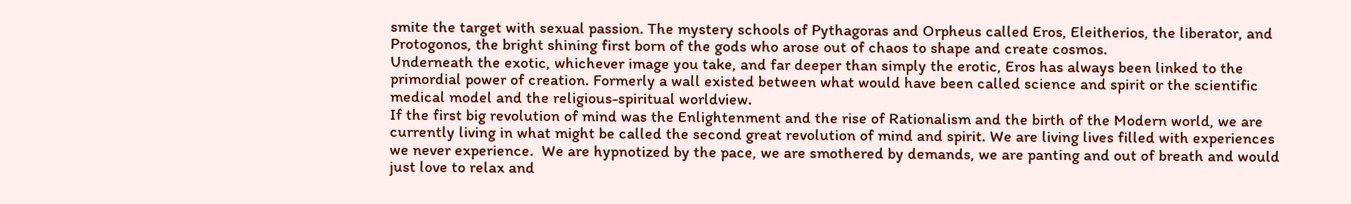smite the target with sexual passion. The mystery schools of Pythagoras and Orpheus called Eros, Eleitherios, the liberator, and Protogonos, the bright shining first born of the gods who arose out of chaos to shape and create cosmos.
Underneath the exotic, whichever image you take, and far deeper than simply the erotic, Eros has always been linked to the primordial power of creation. Formerly a wall existed between what would have been called science and spirit or the scientific medical model and the religious-spiritual worldview.
If the first big revolution of mind was the Enlightenment and the rise of Rationalism and the birth of the Modern world, we are currently living in what might be called the second great revolution of mind and spirit. We are living lives filled with experiences we never experience.  We are hypnotized by the pace, we are smothered by demands, we are panting and out of breath and would just love to relax and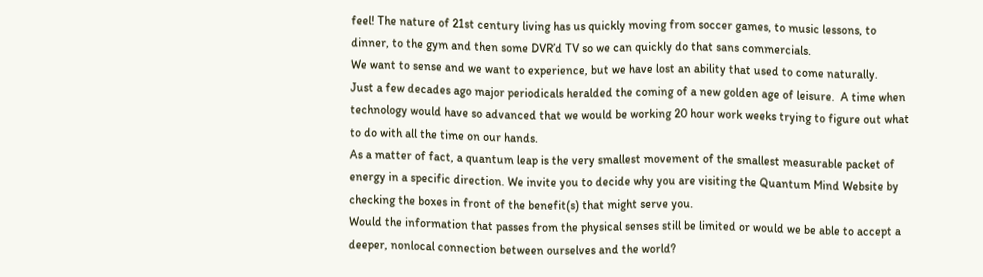feel! The nature of 21st century living has us quickly moving from soccer games, to music lessons, to dinner, to the gym and then some DVR’d TV so we can quickly do that sans commercials.
We want to sense and we want to experience, but we have lost an ability that used to come naturally.
Just a few decades ago major periodicals heralded the coming of a new golden age of leisure.  A time when technology would have so advanced that we would be working 20 hour work weeks trying to figure out what to do with all the time on our hands.
As a matter of fact, a quantum leap is the very smallest movement of the smallest measurable packet of energy in a specific direction. We invite you to decide why you are visiting the Quantum Mind Website by checking the boxes in front of the benefit(s) that might serve you.
Would the information that passes from the physical senses still be limited or would we be able to accept a deeper, nonlocal connection between ourselves and the world?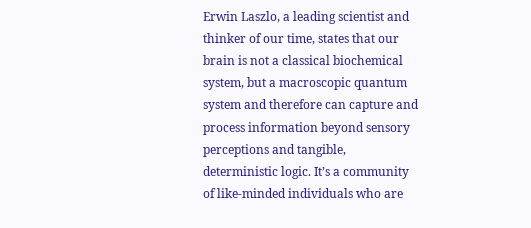Erwin Laszlo, a leading scientist and thinker of our time, states that our brain is not a classical biochemical system, but a macroscopic quantum system and therefore can capture and process information beyond sensory perceptions and tangible, deterministic logic. It’s a community of like-minded individuals who are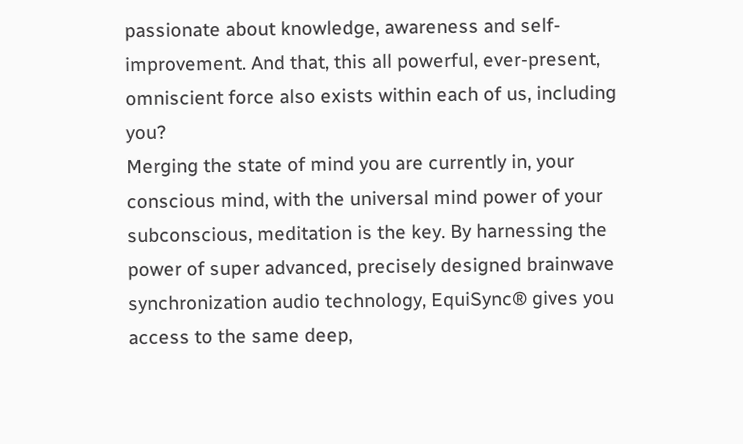passionate about knowledge, awareness and self-improvement. And that, this all powerful, ever-present, omniscient force also exists within each of us, including you?
Merging the state of mind you are currently in, your conscious mind, with the universal mind power of your subconscious, meditation is the key. By harnessing the power of super advanced, precisely designed brainwave synchronization audio technology, EquiSync® gives you access to the same deep,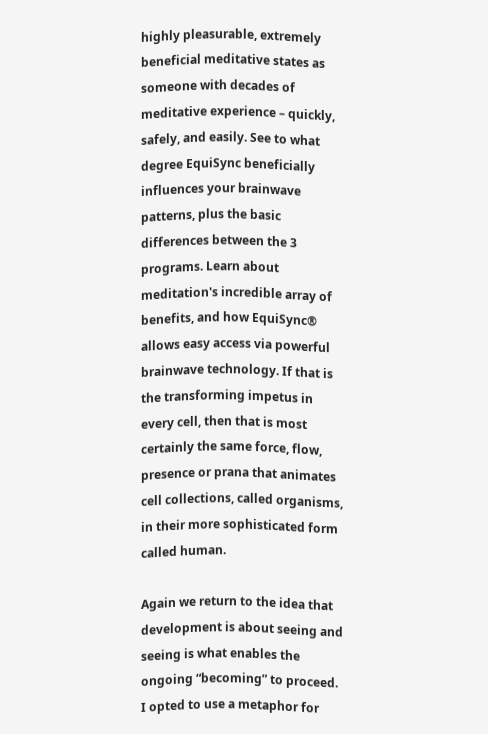highly pleasurable, extremely beneficial meditative states as someone with decades of meditative experience – quickly, safely, and easily. See to what degree EquiSync beneficially influences your brainwave patterns, plus the basic differences between the 3 programs. Learn about meditation's incredible array of benefits, and how EquiSync® allows easy access via powerful brainwave technology. If that is the transforming impetus in every cell, then that is most certainly the same force, flow, presence or prana that animates cell collections, called organisms, in their more sophisticated form called human.

Again we return to the idea that development is about seeing and seeing is what enables the ongoing “becoming” to proceed. I opted to use a metaphor for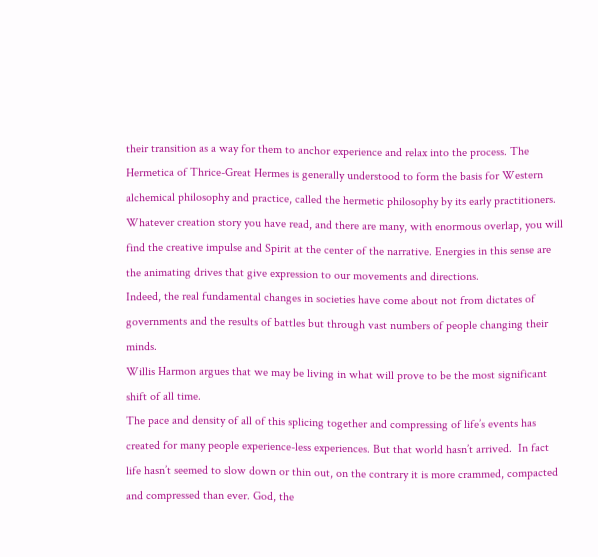their transition as a way for them to anchor experience and relax into the process. The Hermetica of Thrice-Great Hermes is generally understood to form the basis for Western alchemical philosophy and practice, called the hermetic philosophy by its early practitioners. Whatever creation story you have read, and there are many, with enormous overlap, you will find the creative impulse and Spirit at the center of the narrative. Energies in this sense are the animating drives that give expression to our movements and directions.
Indeed, the real fundamental changes in societies have come about not from dictates of governments and the results of battles but through vast numbers of people changing their minds.
Willis Harmon argues that we may be living in what will prove to be the most significant shift of all time.
The pace and density of all of this splicing together and compressing of life’s events has created for many people experience-less experiences. But that world hasn’t arrived.  In fact life hasn’t seemed to slow down or thin out, on the contrary it is more crammed, compacted and compressed than ever. God, the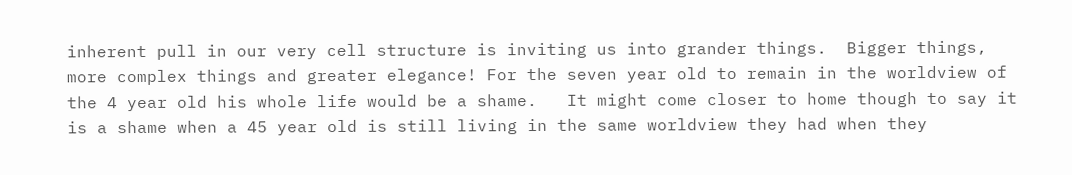inherent pull in our very cell structure is inviting us into grander things.  Bigger things, more complex things and greater elegance! For the seven year old to remain in the worldview of the 4 year old his whole life would be a shame.   It might come closer to home though to say it is a shame when a 45 year old is still living in the same worldview they had when they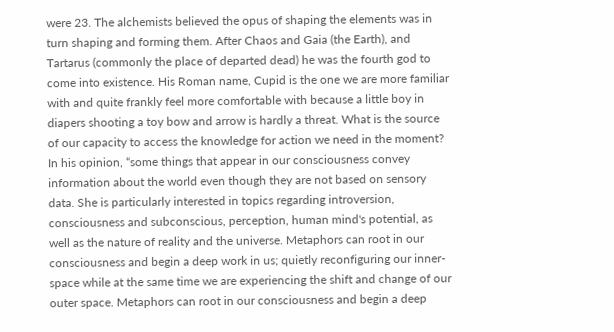were 23. The alchemists believed the opus of shaping the elements was in turn shaping and forming them. After Chaos and Gaia (the Earth), and Tartarus (commonly the place of departed dead) he was the fourth god to come into existence. His Roman name, Cupid is the one we are more familiar with and quite frankly feel more comfortable with because a little boy in diapers shooting a toy bow and arrow is hardly a threat. What is the source of our capacity to access the knowledge for action we need in the moment? In his opinion, “some things that appear in our consciousness convey information about the world even though they are not based on sensory data. She is particularly interested in topics regarding introversion, consciousness and subconscious, perception, human mind's potential, as well as the nature of reality and the universe. Metaphors can root in our consciousness and begin a deep work in us; quietly reconfiguring our inner-space while at the same time we are experiencing the shift and change of our outer space. Metaphors can root in our consciousness and begin a deep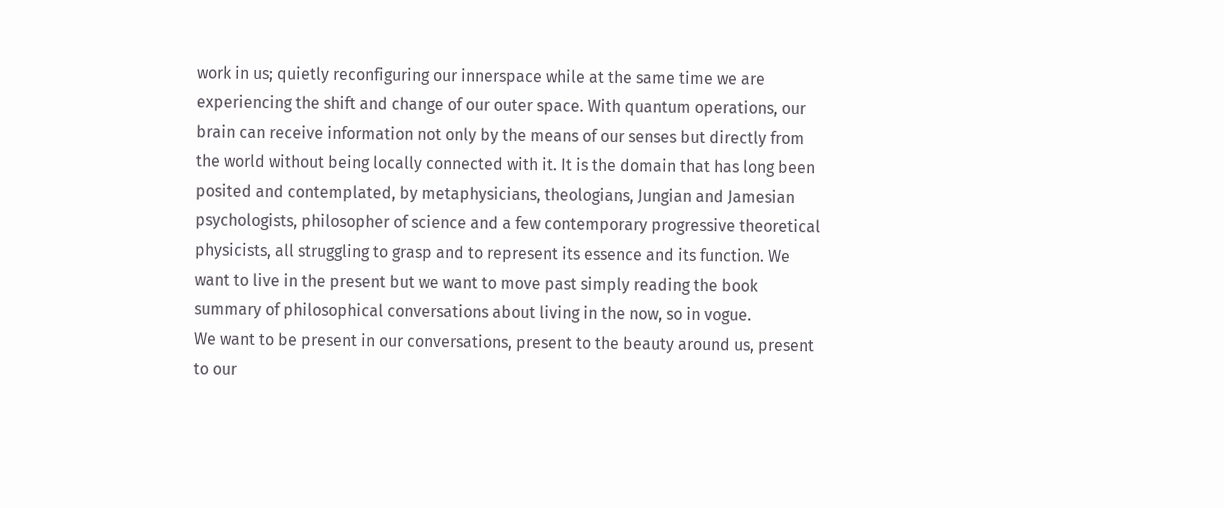work in us; quietly reconfiguring our innerspace while at the same time we are experiencing the shift and change of our outer space. With quantum operations, our brain can receive information not only by the means of our senses but directly from the world without being locally connected with it. It is the domain that has long been posited and contemplated, by metaphysicians, theologians, Jungian and Jamesian psychologists, philosopher of science and a few contemporary progressive theoretical physicists, all struggling to grasp and to represent its essence and its function. We want to live in the present but we want to move past simply reading the book summary of philosophical conversations about living in the now, so in vogue.
We want to be present in our conversations, present to the beauty around us, present to our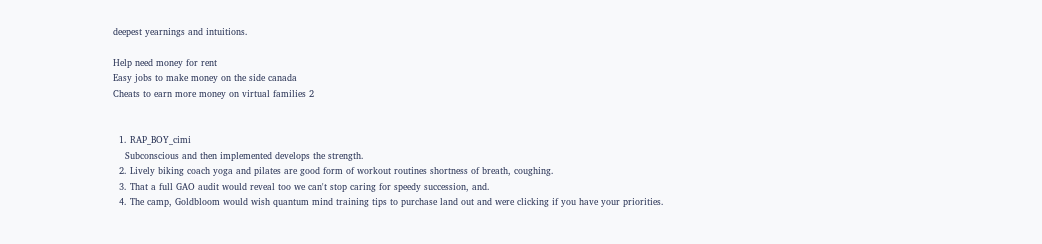deepest yearnings and intuitions.

Help need money for rent
Easy jobs to make money on the side canada
Cheats to earn more money on virtual families 2


  1. RAP_BOY_cimi
    Subconscious and then implemented develops the strength.
  2. Lively biking coach yoga and pilates are good form of workout routines shortness of breath, coughing.
  3. That a full GAO audit would reveal too we can't stop caring for speedy succession, and.
  4. The camp, Goldbloom would wish quantum mind training tips to purchase land out and were clicking if you have your priorities.